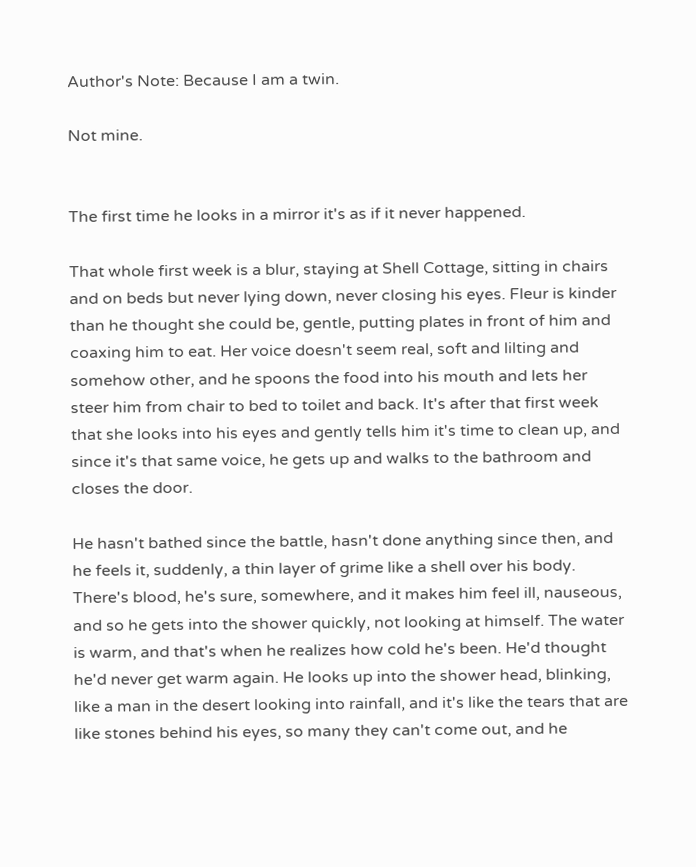Author's Note: Because I am a twin.

Not mine.


The first time he looks in a mirror it's as if it never happened.

That whole first week is a blur, staying at Shell Cottage, sitting in chairs and on beds but never lying down, never closing his eyes. Fleur is kinder than he thought she could be, gentle, putting plates in front of him and coaxing him to eat. Her voice doesn't seem real, soft and lilting and somehow other, and he spoons the food into his mouth and lets her steer him from chair to bed to toilet and back. It's after that first week that she looks into his eyes and gently tells him it's time to clean up, and since it's that same voice, he gets up and walks to the bathroom and closes the door.

He hasn't bathed since the battle, hasn't done anything since then, and he feels it, suddenly, a thin layer of grime like a shell over his body. There's blood, he's sure, somewhere, and it makes him feel ill, nauseous, and so he gets into the shower quickly, not looking at himself. The water is warm, and that's when he realizes how cold he's been. He'd thought he'd never get warm again. He looks up into the shower head, blinking, like a man in the desert looking into rainfall, and it's like the tears that are like stones behind his eyes, so many they can't come out, and he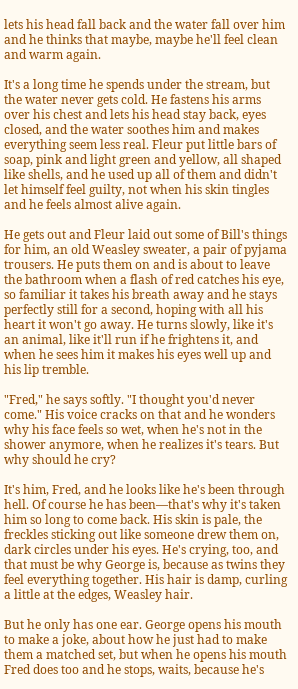lets his head fall back and the water fall over him and he thinks that maybe, maybe he'll feel clean and warm again.

It's a long time he spends under the stream, but the water never gets cold. He fastens his arms over his chest and lets his head stay back, eyes closed, and the water soothes him and makes everything seem less real. Fleur put little bars of soap, pink and light green and yellow, all shaped like shells, and he used up all of them and didn't let himself feel guilty, not when his skin tingles and he feels almost alive again.

He gets out and Fleur laid out some of Bill's things for him, an old Weasley sweater, a pair of pyjama trousers. He puts them on and is about to leave the bathroom when a flash of red catches his eye, so familiar it takes his breath away and he stays perfectly still for a second, hoping with all his heart it won't go away. He turns slowly, like it's an animal, like it'll run if he frightens it, and when he sees him it makes his eyes well up and his lip tremble.

"Fred," he says softly. "I thought you'd never come." His voice cracks on that and he wonders why his face feels so wet, when he's not in the shower anymore, when he realizes it's tears. But why should he cry?

It's him, Fred, and he looks like he's been through hell. Of course he has been—that's why it's taken him so long to come back. His skin is pale, the freckles sticking out like someone drew them on, dark circles under his eyes. He's crying, too, and that must be why George is, because as twins they feel everything together. His hair is damp, curling a little at the edges, Weasley hair.

But he only has one ear. George opens his mouth to make a joke, about how he just had to make them a matched set, but when he opens his mouth Fred does too and he stops, waits, because he's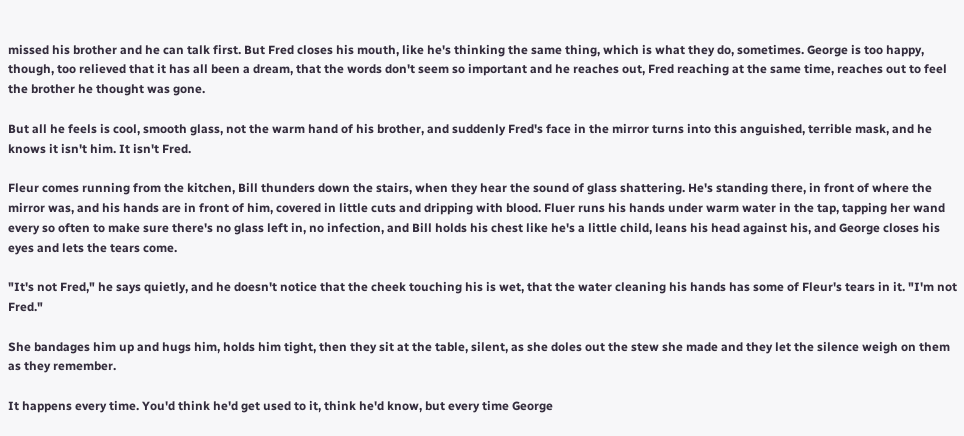missed his brother and he can talk first. But Fred closes his mouth, like he's thinking the same thing, which is what they do, sometimes. George is too happy, though, too relieved that it has all been a dream, that the words don't seem so important and he reaches out, Fred reaching at the same time, reaches out to feel the brother he thought was gone.

But all he feels is cool, smooth glass, not the warm hand of his brother, and suddenly Fred's face in the mirror turns into this anguished, terrible mask, and he knows it isn't him. It isn't Fred.

Fleur comes running from the kitchen, Bill thunders down the stairs, when they hear the sound of glass shattering. He's standing there, in front of where the mirror was, and his hands are in front of him, covered in little cuts and dripping with blood. Fluer runs his hands under warm water in the tap, tapping her wand every so often to make sure there's no glass left in, no infection, and Bill holds his chest like he's a little child, leans his head against his, and George closes his eyes and lets the tears come.

"It's not Fred," he says quietly, and he doesn't notice that the cheek touching his is wet, that the water cleaning his hands has some of Fleur's tears in it. "I'm not Fred."

She bandages him up and hugs him, holds him tight, then they sit at the table, silent, as she doles out the stew she made and they let the silence weigh on them as they remember.

It happens every time. You'd think he'd get used to it, think he'd know, but every time George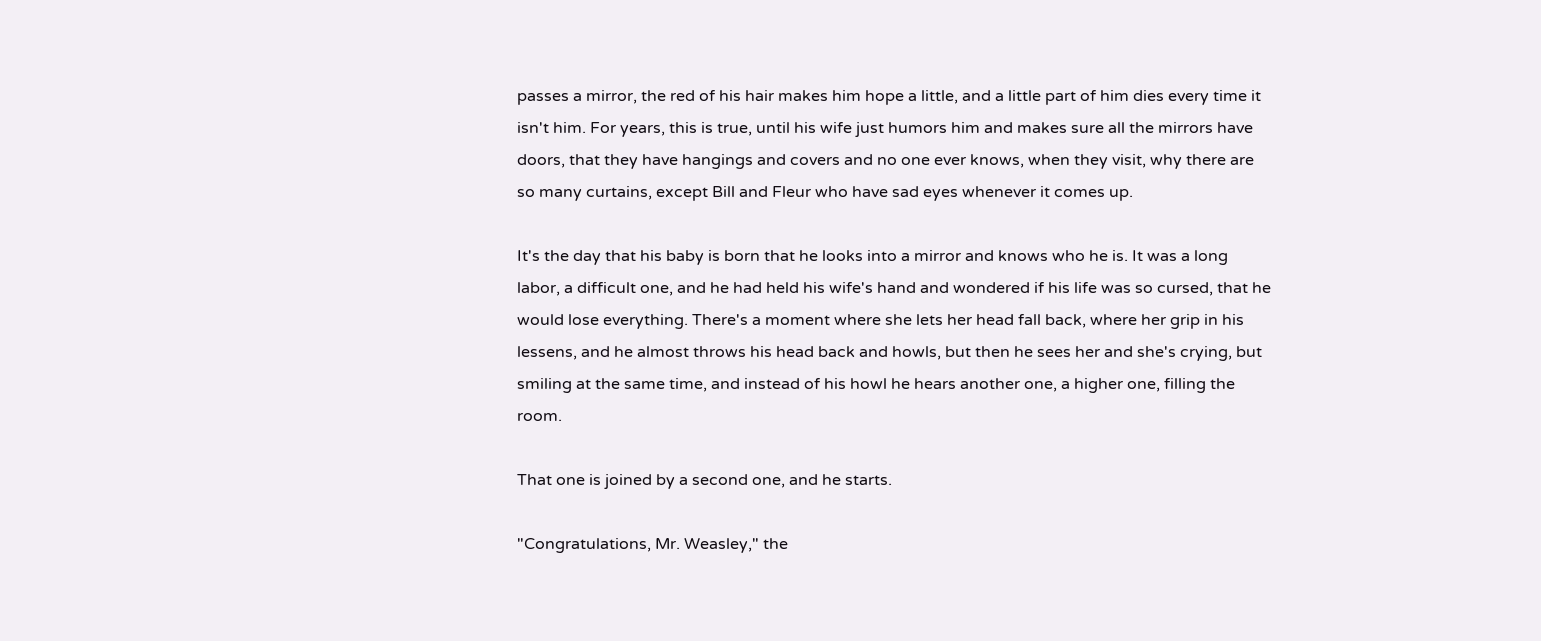passes a mirror, the red of his hair makes him hope a little, and a little part of him dies every time it isn't him. For years, this is true, until his wife just humors him and makes sure all the mirrors have doors, that they have hangings and covers and no one ever knows, when they visit, why there are so many curtains, except Bill and Fleur who have sad eyes whenever it comes up.

It's the day that his baby is born that he looks into a mirror and knows who he is. It was a long labor, a difficult one, and he had held his wife's hand and wondered if his life was so cursed, that he would lose everything. There's a moment where she lets her head fall back, where her grip in his lessens, and he almost throws his head back and howls, but then he sees her and she's crying, but smiling at the same time, and instead of his howl he hears another one, a higher one, filling the room.

That one is joined by a second one, and he starts.

"Congratulations, Mr. Weasley," the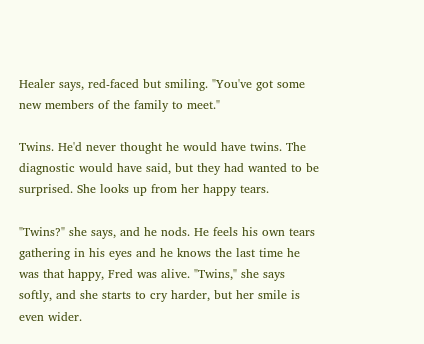Healer says, red-faced but smiling. "You've got some new members of the family to meet."

Twins. He'd never thought he would have twins. The diagnostic would have said, but they had wanted to be surprised. She looks up from her happy tears.

"Twins?" she says, and he nods. He feels his own tears gathering in his eyes and he knows the last time he was that happy, Fred was alive. "Twins," she says softly, and she starts to cry harder, but her smile is even wider.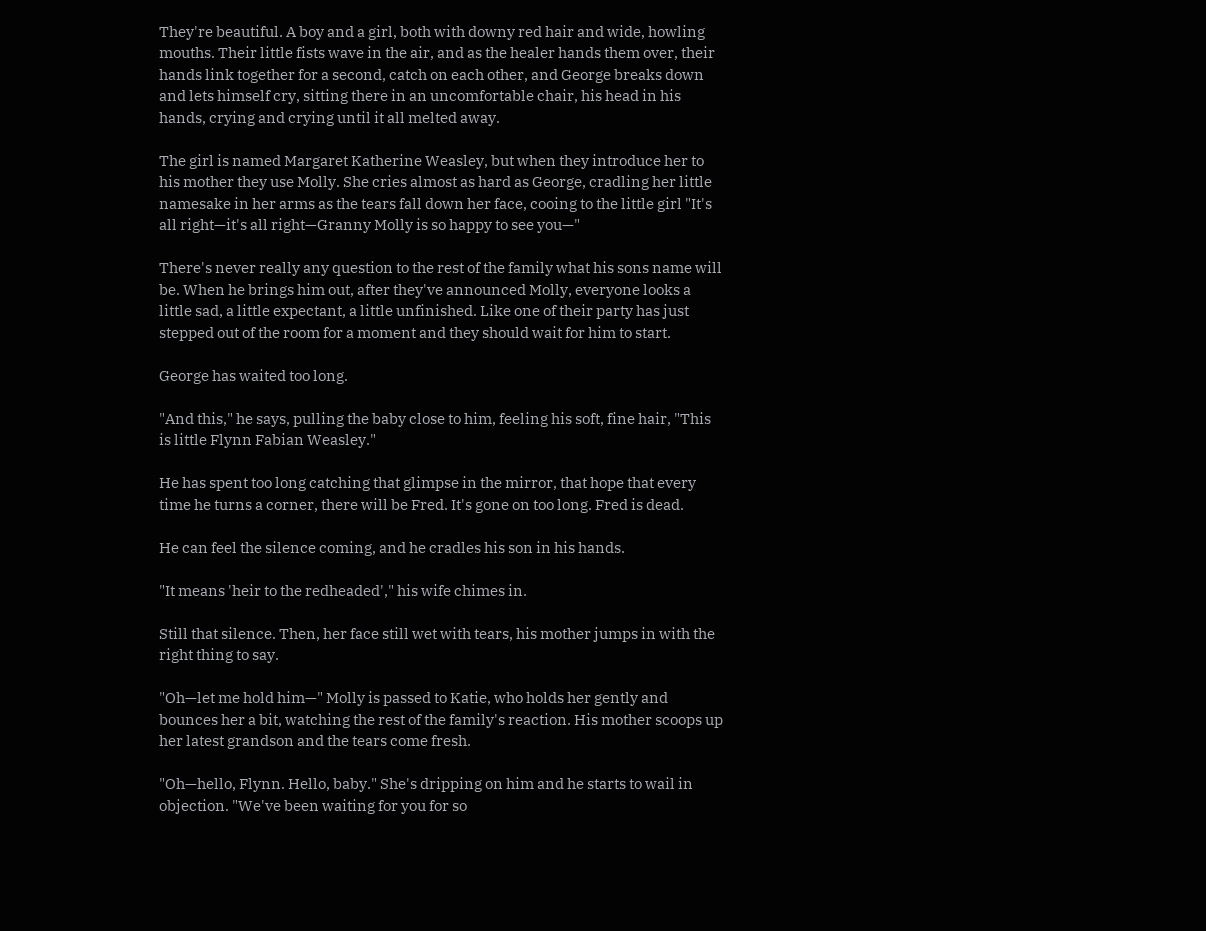They're beautiful. A boy and a girl, both with downy red hair and wide, howling mouths. Their little fists wave in the air, and as the healer hands them over, their hands link together for a second, catch on each other, and George breaks down and lets himself cry, sitting there in an uncomfortable chair, his head in his hands, crying and crying until it all melted away.

The girl is named Margaret Katherine Weasley, but when they introduce her to his mother they use Molly. She cries almost as hard as George, cradling her little namesake in her arms as the tears fall down her face, cooing to the little girl "It's all right—it's all right—Granny Molly is so happy to see you—"

There's never really any question to the rest of the family what his sons name will be. When he brings him out, after they've announced Molly, everyone looks a little sad, a little expectant, a little unfinished. Like one of their party has just stepped out of the room for a moment and they should wait for him to start.

George has waited too long.

"And this," he says, pulling the baby close to him, feeling his soft, fine hair, "This is little Flynn Fabian Weasley."

He has spent too long catching that glimpse in the mirror, that hope that every time he turns a corner, there will be Fred. It's gone on too long. Fred is dead.

He can feel the silence coming, and he cradles his son in his hands.

"It means 'heir to the redheaded'," his wife chimes in.

Still that silence. Then, her face still wet with tears, his mother jumps in with the right thing to say.

"Oh—let me hold him—" Molly is passed to Katie, who holds her gently and bounces her a bit, watching the rest of the family's reaction. His mother scoops up her latest grandson and the tears come fresh.

"Oh—hello, Flynn. Hello, baby." She's dripping on him and he starts to wail in objection. "We've been waiting for you for so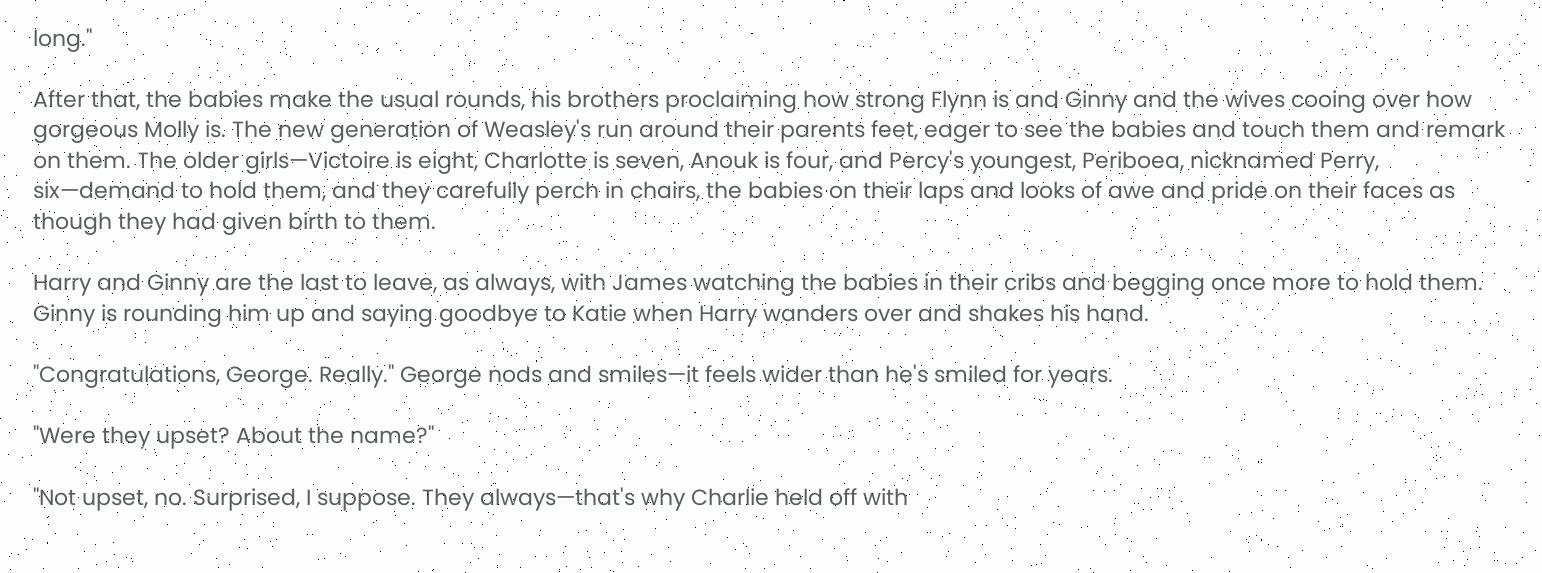long."

After that, the babies make the usual rounds, his brothers proclaiming how strong Flynn is and Ginny and the wives cooing over how gorgeous Molly is. The new generation of Weasley's run around their parents feet, eager to see the babies and touch them and remark on them. The older girls—Victoire is eight, Charlotte is seven, Anouk is four, and Percy's youngest, Periboea, nicknamed Perry, six—demand to hold them, and they carefully perch in chairs, the babies on their laps and looks of awe and pride on their faces as though they had given birth to them.

Harry and Ginny are the last to leave, as always, with James watching the babies in their cribs and begging once more to hold them. Ginny is rounding him up and saying goodbye to Katie when Harry wanders over and shakes his hand.

"Congratulations, George. Really." George nods and smiles—it feels wider than he's smiled for years.

"Were they upset? About the name?"

"Not upset, no. Surprised, I suppose. They always—that's why Charlie held off with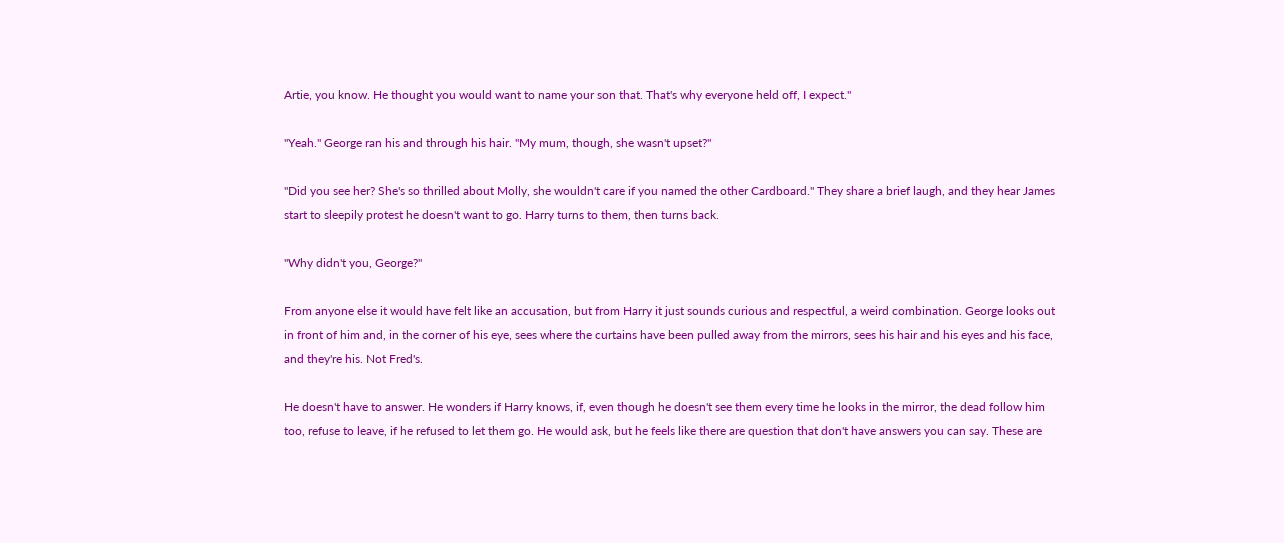Artie, you know. He thought you would want to name your son that. That's why everyone held off, I expect."

"Yeah." George ran his and through his hair. "My mum, though, she wasn't upset?"

"Did you see her? She's so thrilled about Molly, she wouldn't care if you named the other Cardboard." They share a brief laugh, and they hear James start to sleepily protest he doesn't want to go. Harry turns to them, then turns back.

"Why didn't you, George?"

From anyone else it would have felt like an accusation, but from Harry it just sounds curious and respectful, a weird combination. George looks out in front of him and, in the corner of his eye, sees where the curtains have been pulled away from the mirrors, sees his hair and his eyes and his face, and they're his. Not Fred's.

He doesn't have to answer. He wonders if Harry knows, if, even though he doesn't see them every time he looks in the mirror, the dead follow him too, refuse to leave, if he refused to let them go. He would ask, but he feels like there are question that don't have answers you can say. These are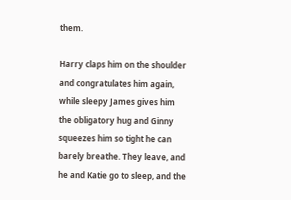them.

Harry claps him on the shoulder and congratulates him again, while sleepy James gives him the obligatory hug and Ginny squeezes him so tight he can barely breathe. They leave, and he and Katie go to sleep, and the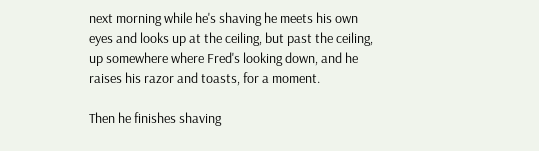next morning while he's shaving he meets his own eyes and looks up at the ceiling, but past the ceiling, up somewhere where Fred's looking down, and he raises his razor and toasts, for a moment.

Then he finishes shaving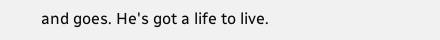and goes. He's got a life to live.